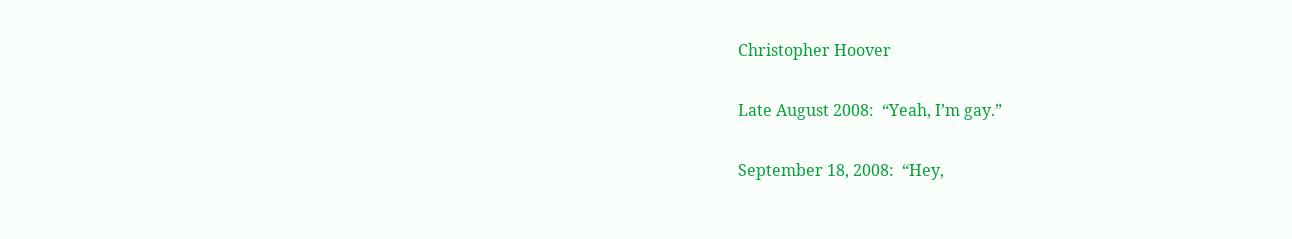Christopher Hoover

Late August 2008:  “Yeah, I’m gay.”

September 18, 2008:  “Hey,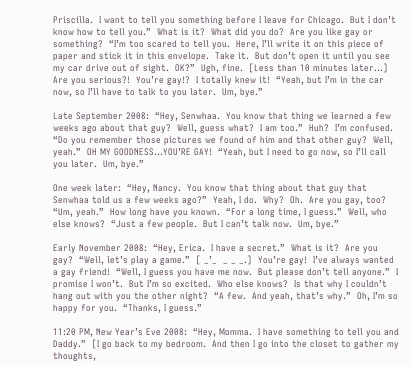Priscilla.  I want to tell you something before I leave for Chicago.  But I don’t know how to tell you.”  What is it?  What did you do?  Are you like gay or something?  “I’m too scared to tell you.  Here, I’ll write it on this piece of paper and stick it in this envelope.  Take it.  But don’t open it until you see my car drive out of sight.  OK?”  Ugh, fine.  [Less than 10 minutes later…]  Are you serious?!  You’re gay!?  I totally knew it!  “Yeah, but I’m in the car now, so I’ll have to talk to you later.  Um, bye.”

Late September 2008:  “Hey, Senwhaa.  You know that thing we learned a few weeks ago about that guy?  Well, guess what?  I am too.”  Huh?  I’m confused.  “Do you remember those pictures we found of him and that other guy?  Well, yeah.”  OH MY GOODNESS…YOU’RE GAY!  “Yeah, but I need to go now, so I’ll call you later.  Um, bye.”

One week later:  “Hey, Nancy.  You know that thing about that guy that Senwhaa told us a few weeks ago?”  Yeah, I do.  Why?  Oh.  Are you gay, too?  “Um, yeah.”  How long have you known.  “For a long time, I guess.”  Well, who else knows?  “Just a few people.  But I can’t talk now.  Um, bye.”

Early November 2008:  “Hey, Erica.  I have a secret.”  What is it?  Are you gay?  “Well, let’s play a game.”  [ _’_  _ _ _.]  You’re gay!  I’ve always wanted a gay friend!  “Well, I guess you have me now.  But please don’t tell anyone.”  I promise I won’t.  But I’m so excited.  Who else knows?  Is that why I couldn’t hang out with you the other night?  “A few.  And yeah, that’s why.”  Oh, I’m so happy for you.  “Thanks, I guess.”

11:20 PM, New Year’s Eve 2008:  “Hey, Momma.  I have something to tell you and Daddy.”  [I go back to my bedroom.  And then I go into the closet to gather my thoughts,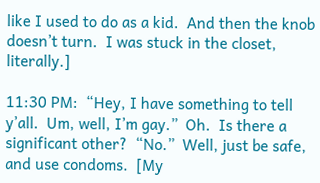like I used to do as a kid.  And then the knob doesn’t turn.  I was stuck in the closet, literally.]

11:30 PM:  “Hey, I have something to tell y’all.  Um, well, I’m gay.”  Oh.  Is there a significant other?  “No.”  Well, just be safe, and use condoms.  [My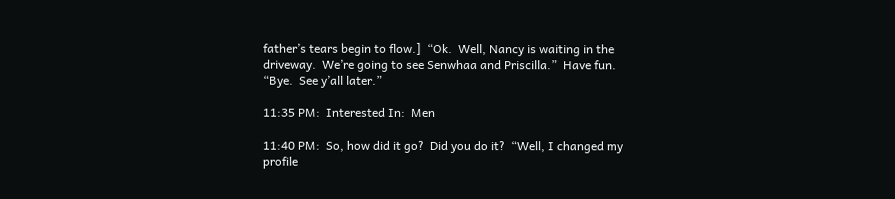father’s tears begin to flow.]  “Ok.  Well, Nancy is waiting in the driveway.  We’re going to see Senwhaa and Priscilla.”  Have fun.  “Bye.  See y’all later.”

11:35 PM:  Interested In:  Men

11:40 PM:  So, how did it go?  Did you do it?  “Well, I changed my profile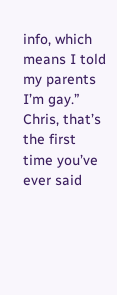info, which means I told my parents I’m gay.”  Chris, that’s the first time you’ve ever said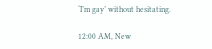‘I’m gay’ without hesitating.

12:00 AM, New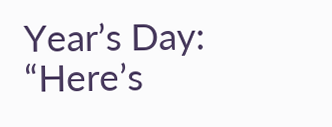Year’s Day:  “Here’s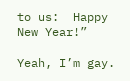to us:  Happy New Year!”

Yeah, I’m gay.